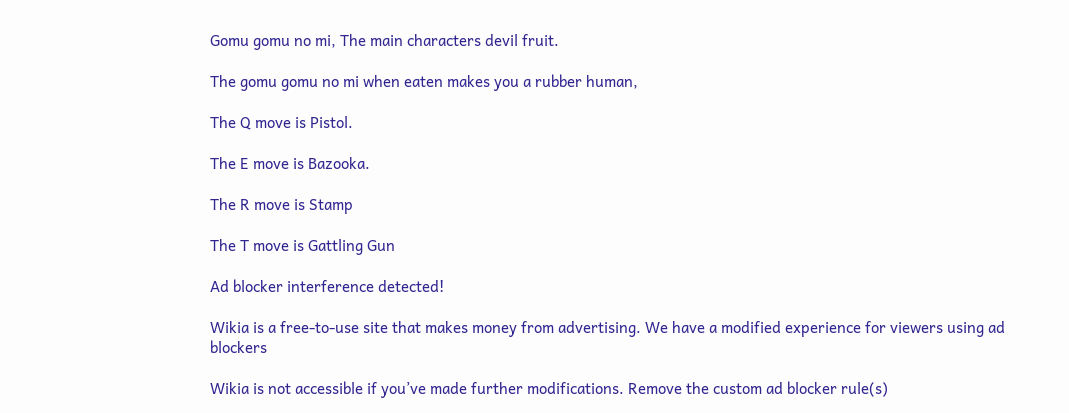Gomu gomu no mi, The main characters devil fruit.

The gomu gomu no mi when eaten makes you a rubber human,

The Q move is Pistol.

The E move is Bazooka.

The R move is Stamp

The T move is Gattling Gun

Ad blocker interference detected!

Wikia is a free-to-use site that makes money from advertising. We have a modified experience for viewers using ad blockers

Wikia is not accessible if you’ve made further modifications. Remove the custom ad blocker rule(s)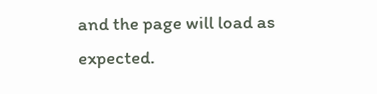and the page will load as expected.